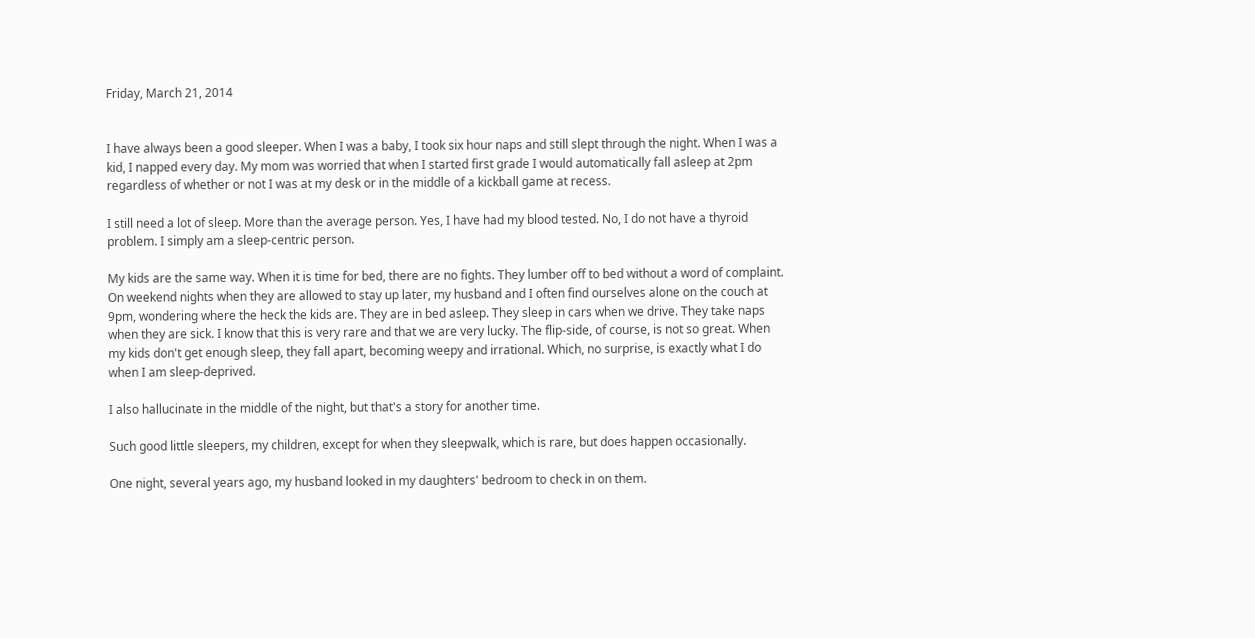Friday, March 21, 2014


I have always been a good sleeper. When I was a baby, I took six hour naps and still slept through the night. When I was a kid, I napped every day. My mom was worried that when I started first grade I would automatically fall asleep at 2pm regardless of whether or not I was at my desk or in the middle of a kickball game at recess.

I still need a lot of sleep. More than the average person. Yes, I have had my blood tested. No, I do not have a thyroid problem. I simply am a sleep-centric person.

My kids are the same way. When it is time for bed, there are no fights. They lumber off to bed without a word of complaint. On weekend nights when they are allowed to stay up later, my husband and I often find ourselves alone on the couch at 9pm, wondering where the heck the kids are. They are in bed asleep. They sleep in cars when we drive. They take naps when they are sick. I know that this is very rare and that we are very lucky. The flip-side, of course, is not so great. When my kids don't get enough sleep, they fall apart, becoming weepy and irrational. Which, no surprise, is exactly what I do when I am sleep-deprived.

I also hallucinate in the middle of the night, but that's a story for another time.

Such good little sleepers, my children, except for when they sleepwalk, which is rare, but does happen occasionally.

One night, several years ago, my husband looked in my daughters' bedroom to check in on them.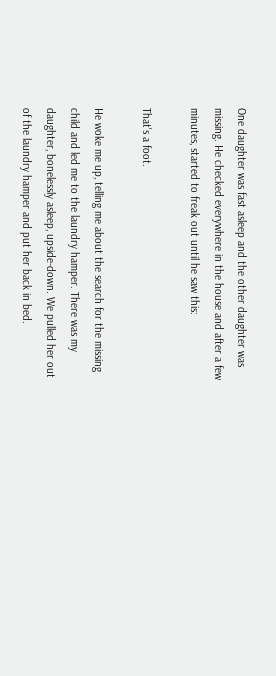One daughter was fast asleep and the other daughter was missing. He checked everywhere in the house and after a few minutes, started to freak out until he saw this:

That's a foot.

He woke me up, telling me about the search for the missing child and led me to the laundry hamper. There was my daughter, bonelessly asleep, upside-down. We pulled her out of the laundry hamper and put her back in bed.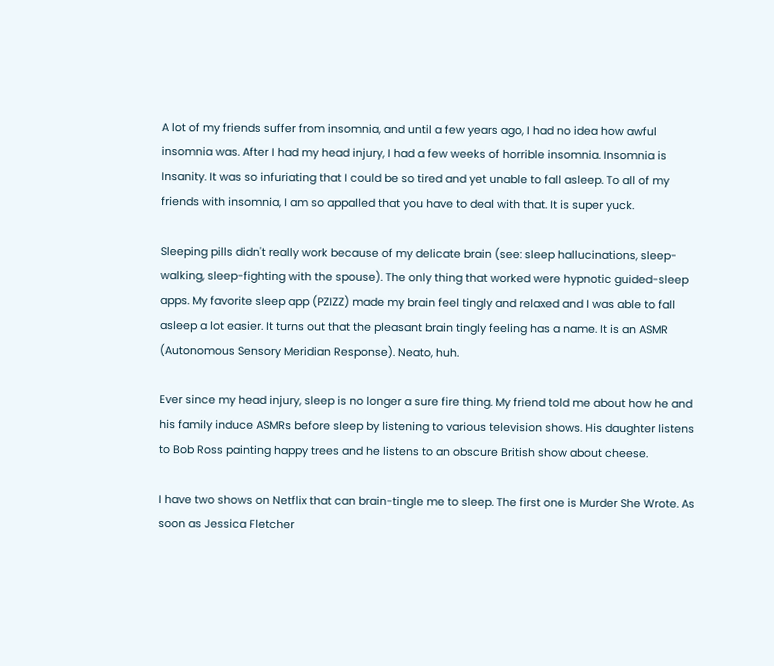A lot of my friends suffer from insomnia, and until a few years ago, I had no idea how awful insomnia was. After I had my head injury, I had a few weeks of horrible insomnia. Insomnia is Insanity. It was so infuriating that I could be so tired and yet unable to fall asleep. To all of my friends with insomnia, I am so appalled that you have to deal with that. It is super yuck.

Sleeping pills didn't really work because of my delicate brain (see: sleep hallucinations, sleep-walking, sleep-fighting with the spouse). The only thing that worked were hypnotic guided-sleep apps. My favorite sleep app (PZIZZ) made my brain feel tingly and relaxed and I was able to fall asleep a lot easier. It turns out that the pleasant brain tingly feeling has a name. It is an ASMR (Autonomous Sensory Meridian Response). Neato, huh.

Ever since my head injury, sleep is no longer a sure fire thing. My friend told me about how he and his family induce ASMRs before sleep by listening to various television shows. His daughter listens to Bob Ross painting happy trees and he listens to an obscure British show about cheese.

I have two shows on Netflix that can brain-tingle me to sleep. The first one is Murder She Wrote. As soon as Jessica Fletcher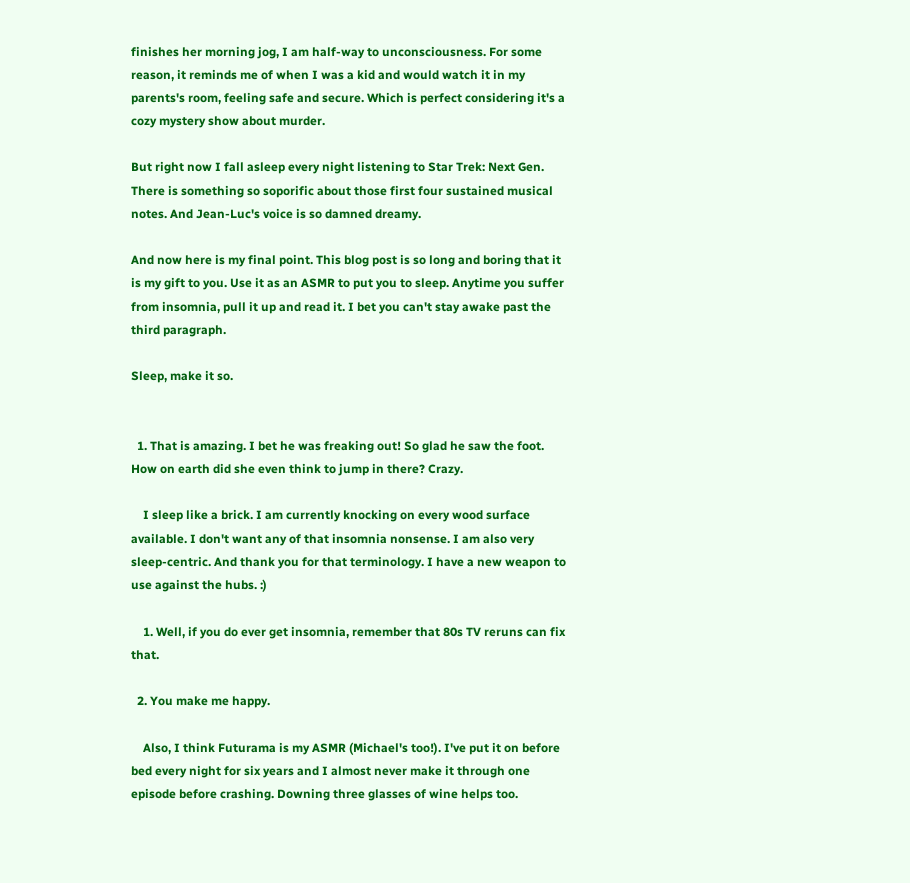finishes her morning jog, I am half-way to unconsciousness. For some reason, it reminds me of when I was a kid and would watch it in my parents's room, feeling safe and secure. Which is perfect considering it's a cozy mystery show about murder.

But right now I fall asleep every night listening to Star Trek: Next Gen. There is something so soporific about those first four sustained musical notes. And Jean-Luc's voice is so damned dreamy.

And now here is my final point. This blog post is so long and boring that it is my gift to you. Use it as an ASMR to put you to sleep. Anytime you suffer from insomnia, pull it up and read it. I bet you can't stay awake past the third paragraph.

Sleep, make it so.


  1. That is amazing. I bet he was freaking out! So glad he saw the foot. How on earth did she even think to jump in there? Crazy.

    I sleep like a brick. I am currently knocking on every wood surface available. I don't want any of that insomnia nonsense. I am also very sleep-centric. And thank you for that terminology. I have a new weapon to use against the hubs. :)

    1. Well, if you do ever get insomnia, remember that 80s TV reruns can fix that.

  2. You make me happy.

    Also, I think Futurama is my ASMR (Michael's too!). I've put it on before bed every night for six years and I almost never make it through one episode before crashing. Downing three glasses of wine helps too.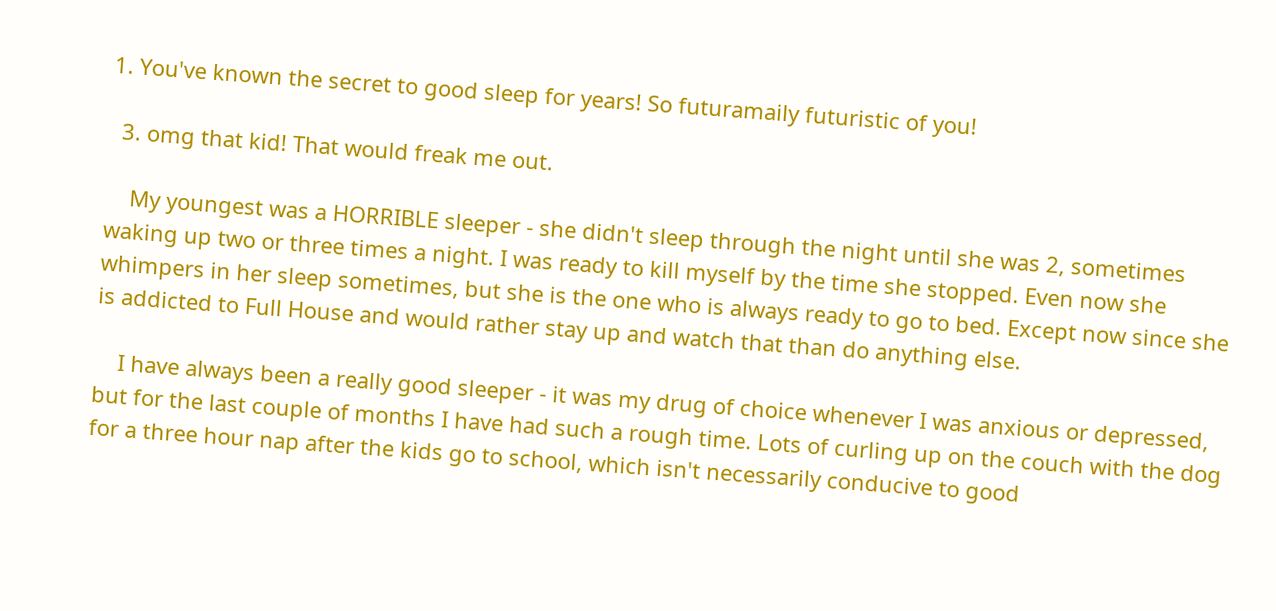1. You've known the secret to good sleep for years! So futuramaily futuristic of you!

  3. omg that kid! That would freak me out.

    My youngest was a HORRIBLE sleeper - she didn't sleep through the night until she was 2, sometimes waking up two or three times a night. I was ready to kill myself by the time she stopped. Even now she whimpers in her sleep sometimes, but she is the one who is always ready to go to bed. Except now since she is addicted to Full House and would rather stay up and watch that than do anything else.

    I have always been a really good sleeper - it was my drug of choice whenever I was anxious or depressed, but for the last couple of months I have had such a rough time. Lots of curling up on the couch with the dog for a three hour nap after the kids go to school, which isn't necessarily conducive to good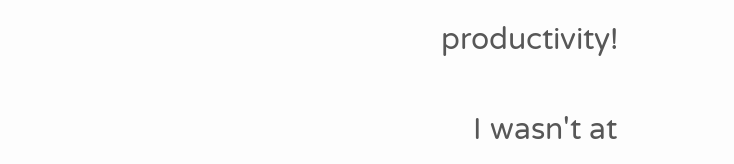productivity!

    I wasn't at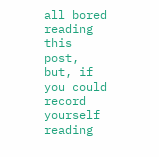all bored reading this post, but, if you could record yourself reading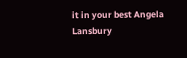it in your best Angela Lansbury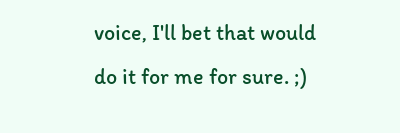voice, I'll bet that would do it for me for sure. ;)